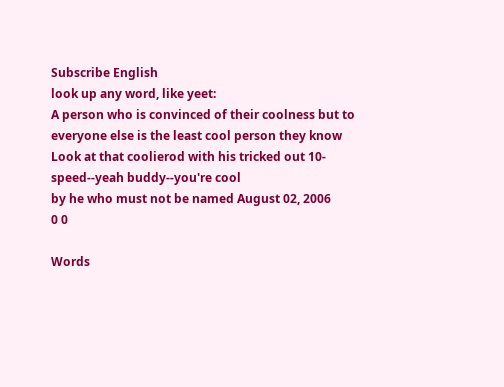Subscribe English
look up any word, like yeet:
A person who is convinced of their coolness but to everyone else is the least cool person they know
Look at that coolierod with his tricked out 10-speed--yeah buddy--you're cool
by he who must not be named August 02, 2006
0 0

Words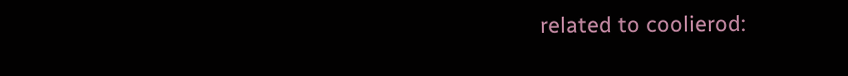related to coolierod: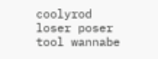coolyrod loser poser tool wannabe